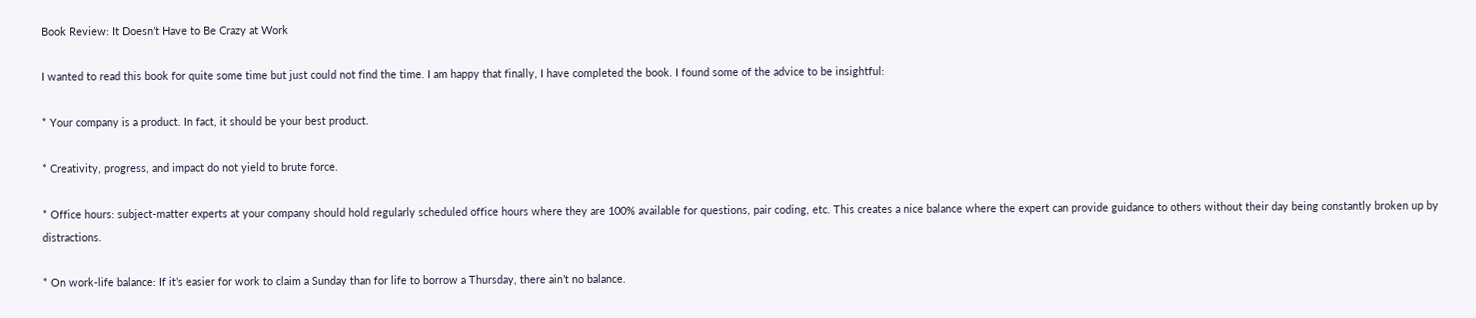Book Review: It Doesn’t Have to Be Crazy at Work

I wanted to read this book for quite some time but just could not find the time. I am happy that finally, I have completed the book. I found some of the advice to be insightful:

* Your company is a product. In fact, it should be your best product.

* Creativity, progress, and impact do not yield to brute force.

* Office hours: subject-matter experts at your company should hold regularly scheduled office hours where they are 100% available for questions, pair coding, etc. This creates a nice balance where the expert can provide guidance to others without their day being constantly broken up by distractions.

* On work-life balance: If it’s easier for work to claim a Sunday than for life to borrow a Thursday, there ain’t no balance.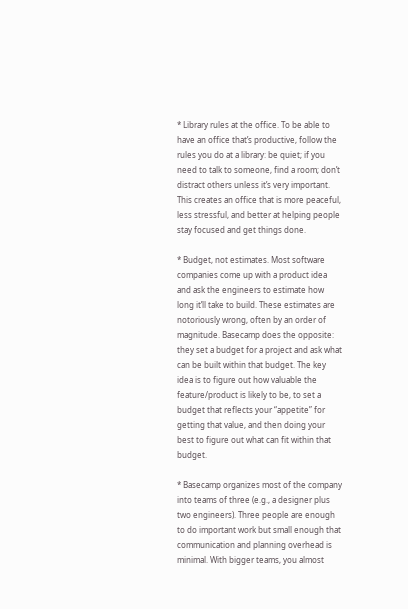* Library rules at the office. To be able to have an office that’s productive, follow the rules you do at a library: be quiet; if you need to talk to someone, find a room; don’t distract others unless it’s very important. This creates an office that is more peaceful, less stressful, and better at helping people stay focused and get things done.

* Budget, not estimates. Most software companies come up with a product idea and ask the engineers to estimate how long it’ll take to build. These estimates are notoriously wrong, often by an order of magnitude. Basecamp does the opposite: they set a budget for a project and ask what can be built within that budget. The key idea is to figure out how valuable the feature/product is likely to be, to set a budget that reflects your “appetite” for getting that value, and then doing your best to figure out what can fit within that budget.

* Basecamp organizes most of the company into teams of three (e.g., a designer plus two engineers). Three people are enough to do important work but small enough that communication and planning overhead is minimal. With bigger teams, you almost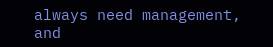always need management, and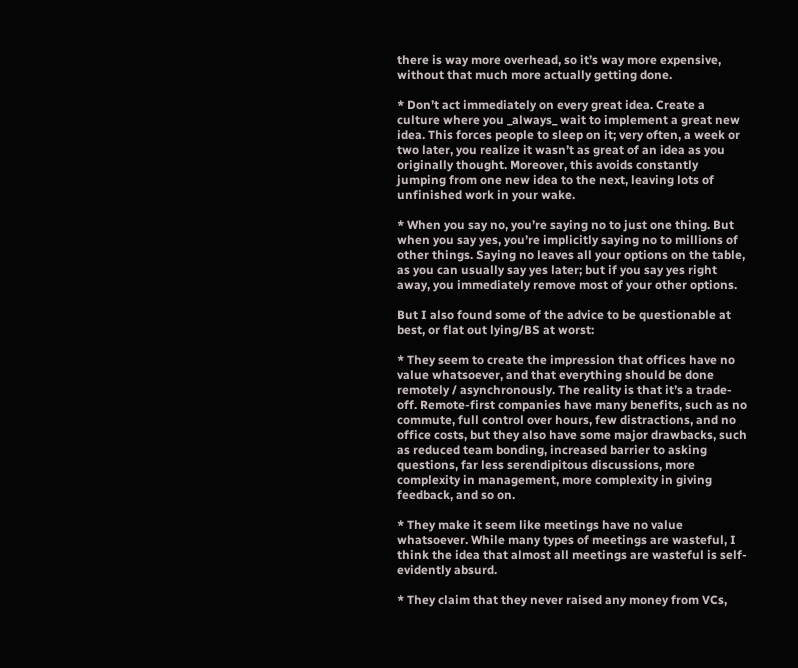there is way more overhead, so it’s way more expensive, without that much more actually getting done.

* Don’t act immediately on every great idea. Create a culture where you _always_ wait to implement a great new idea. This forces people to sleep on it; very often, a week or two later, you realize it wasn’t as great of an idea as you originally thought. Moreover, this avoids constantly jumping from one new idea to the next, leaving lots of unfinished work in your wake.

* When you say no, you’re saying no to just one thing. But when you say yes, you’re implicitly saying no to millions of other things. Saying no leaves all your options on the table, as you can usually say yes later; but if you say yes right away, you immediately remove most of your other options.

But I also found some of the advice to be questionable at best, or flat out lying/BS at worst:

* They seem to create the impression that offices have no value whatsoever, and that everything should be done remotely / asynchronously. The reality is that it’s a trade-off. Remote-first companies have many benefits, such as no commute, full control over hours, few distractions, and no office costs, but they also have some major drawbacks, such as reduced team bonding, increased barrier to asking questions, far less serendipitous discussions, more complexity in management, more complexity in giving feedback, and so on.

* They make it seem like meetings have no value whatsoever. While many types of meetings are wasteful, I think the idea that almost all meetings are wasteful is self-evidently absurd.

* They claim that they never raised any money from VCs,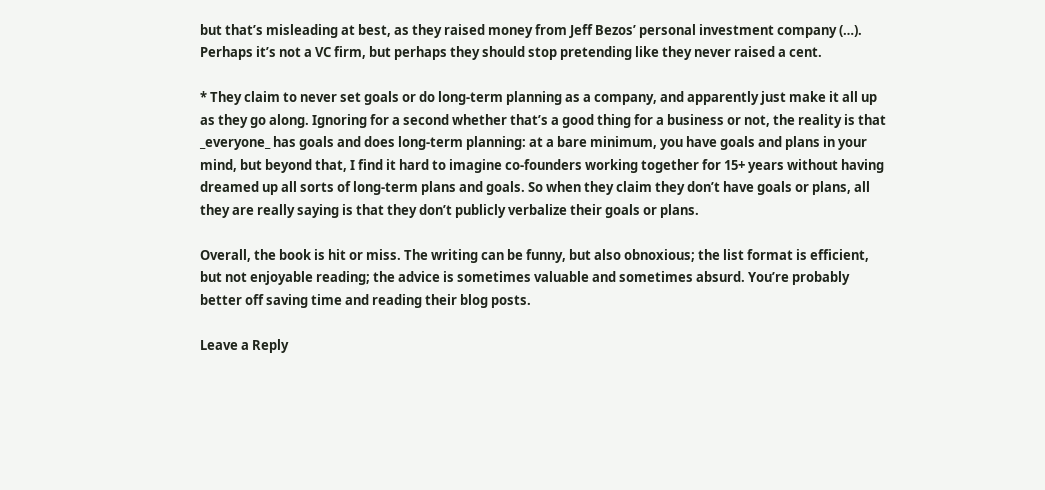but that’s misleading at best, as they raised money from Jeff Bezos’ personal investment company (…). Perhaps it’s not a VC firm, but perhaps they should stop pretending like they never raised a cent.

* They claim to never set goals or do long-term planning as a company, and apparently just make it all up as they go along. Ignoring for a second whether that’s a good thing for a business or not, the reality is that _everyone_ has goals and does long-term planning: at a bare minimum, you have goals and plans in your mind, but beyond that, I find it hard to imagine co-founders working together for 15+ years without having dreamed up all sorts of long-term plans and goals. So when they claim they don’t have goals or plans, all they are really saying is that they don’t publicly verbalize their goals or plans.

Overall, the book is hit or miss. The writing can be funny, but also obnoxious; the list format is efficient, but not enjoyable reading; the advice is sometimes valuable and sometimes absurd. You’re probably better off saving time and reading their blog posts.

Leave a Reply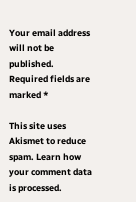Your email address will not be published. Required fields are marked *

This site uses Akismet to reduce spam. Learn how your comment data is processed.